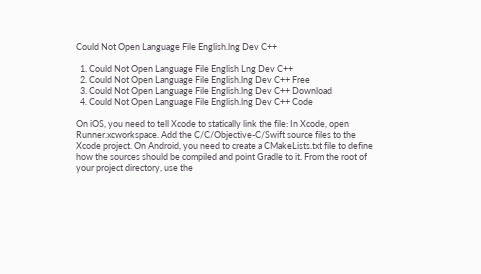Could Not Open Language File English.lng Dev C++

  1. Could Not Open Language File English Lng Dev C++
  2. Could Not Open Language File English.lng Dev C++ Free
  3. Could Not Open Language File English.lng Dev C++ Download
  4. Could Not Open Language File English.lng Dev C++ Code

On iOS, you need to tell Xcode to statically link the file: In Xcode, open Runner.xcworkspace. Add the C/C/Objective-C/Swift source files to the Xcode project. On Android, you need to create a CMakeLists.txt file to define how the sources should be compiled and point Gradle to it. From the root of your project directory, use the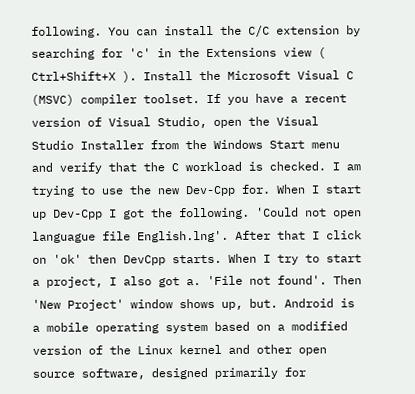following. You can install the C/C extension by searching for 'c' in the Extensions view ( Ctrl+Shift+X ). Install the Microsoft Visual C (MSVC) compiler toolset. If you have a recent version of Visual Studio, open the Visual Studio Installer from the Windows Start menu and verify that the C workload is checked. I am trying to use the new Dev-Cpp for. When I start up Dev-Cpp I got the following. 'Could not open languague file English.lng'. After that I click on 'ok' then DevCpp starts. When I try to start a project, I also got a. 'File not found'. Then 'New Project' window shows up, but. Android is a mobile operating system based on a modified version of the Linux kernel and other open source software, designed primarily for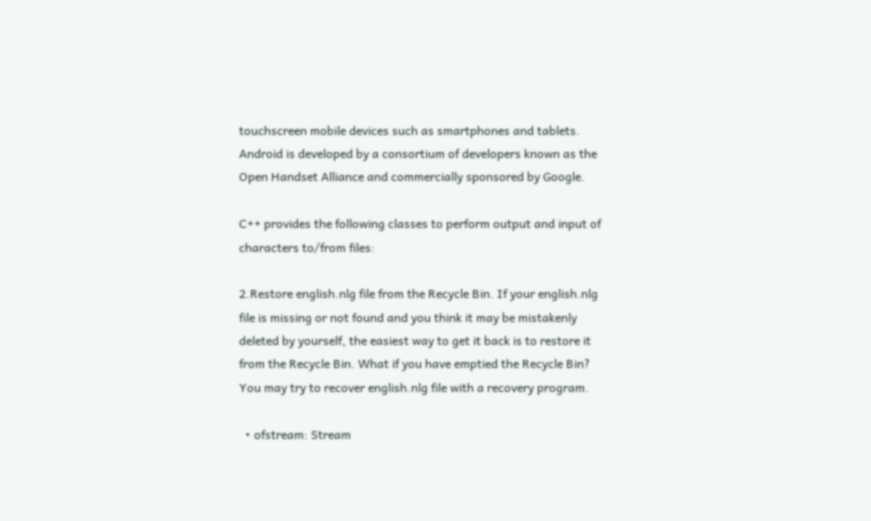touchscreen mobile devices such as smartphones and tablets. Android is developed by a consortium of developers known as the Open Handset Alliance and commercially sponsored by Google.

C++ provides the following classes to perform output and input of characters to/from files:

2.Restore english.nlg file from the Recycle Bin. If your english.nlg file is missing or not found and you think it may be mistakenly deleted by yourself, the easiest way to get it back is to restore it from the Recycle Bin. What if you have emptied the Recycle Bin? You may try to recover english.nlg file with a recovery program.

  • ofstream: Stream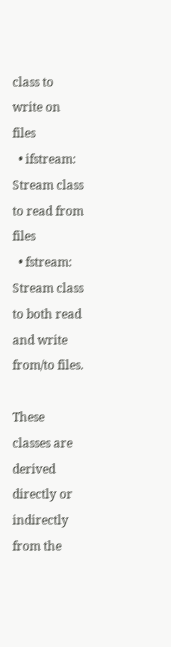class to write on files
  • ifstream: Stream class to read from files
  • fstream: Stream class to both read and write from/to files.

These classes are derived directly or indirectly from the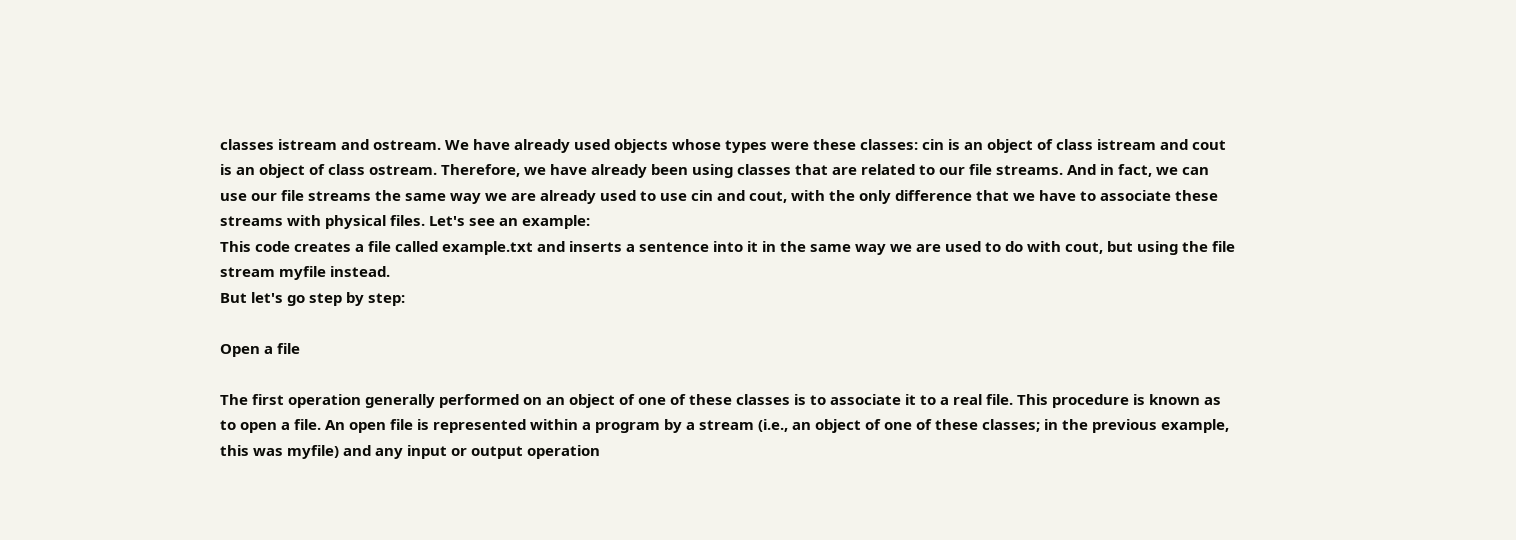classes istream and ostream. We have already used objects whose types were these classes: cin is an object of class istream and cout is an object of class ostream. Therefore, we have already been using classes that are related to our file streams. And in fact, we can use our file streams the same way we are already used to use cin and cout, with the only difference that we have to associate these streams with physical files. Let's see an example:
This code creates a file called example.txt and inserts a sentence into it in the same way we are used to do with cout, but using the file stream myfile instead.
But let's go step by step:

Open a file

The first operation generally performed on an object of one of these classes is to associate it to a real file. This procedure is known as to open a file. An open file is represented within a program by a stream (i.e., an object of one of these classes; in the previous example, this was myfile) and any input or output operation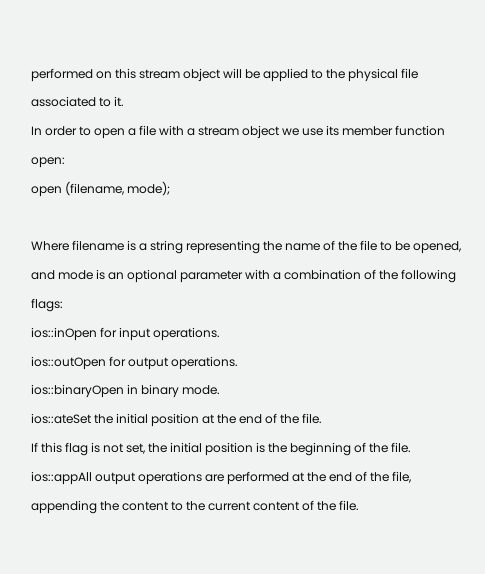performed on this stream object will be applied to the physical file associated to it.
In order to open a file with a stream object we use its member function open:
open (filename, mode);

Where filename is a string representing the name of the file to be opened, and mode is an optional parameter with a combination of the following flags:
ios::inOpen for input operations.
ios::outOpen for output operations.
ios::binaryOpen in binary mode.
ios::ateSet the initial position at the end of the file.
If this flag is not set, the initial position is the beginning of the file.
ios::appAll output operations are performed at the end of the file, appending the content to the current content of the file.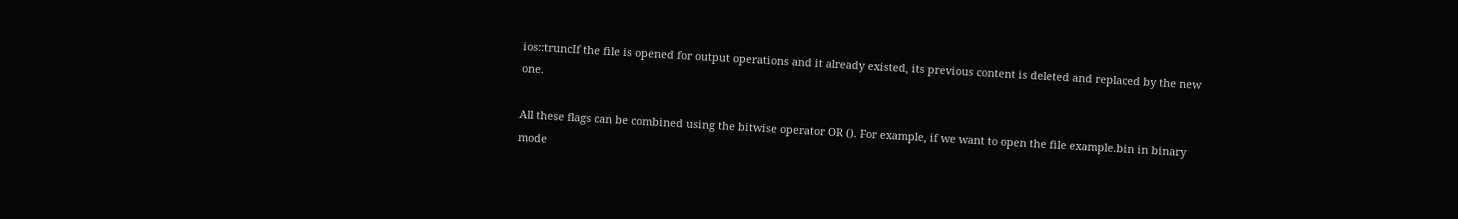ios::truncIf the file is opened for output operations and it already existed, its previous content is deleted and replaced by the new one.

All these flags can be combined using the bitwise operator OR (). For example, if we want to open the file example.bin in binary mode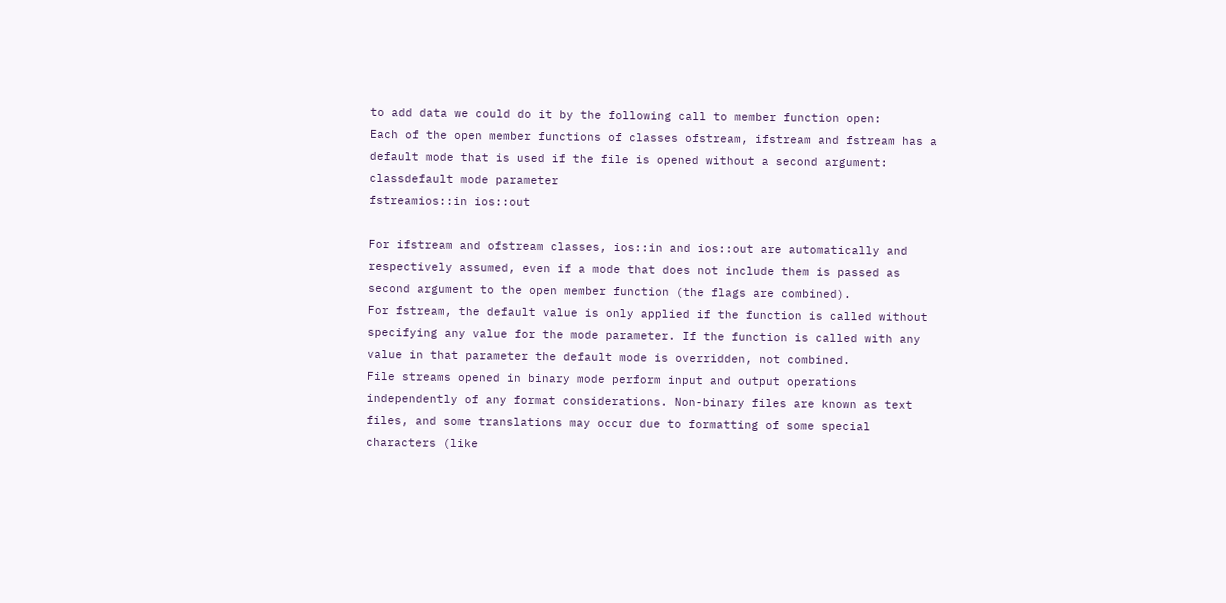to add data we could do it by the following call to member function open:
Each of the open member functions of classes ofstream, ifstream and fstream has a default mode that is used if the file is opened without a second argument:
classdefault mode parameter
fstreamios::in ios::out

For ifstream and ofstream classes, ios::in and ios::out are automatically and respectively assumed, even if a mode that does not include them is passed as second argument to the open member function (the flags are combined).
For fstream, the default value is only applied if the function is called without specifying any value for the mode parameter. If the function is called with any value in that parameter the default mode is overridden, not combined.
File streams opened in binary mode perform input and output operations independently of any format considerations. Non-binary files are known as text files, and some translations may occur due to formatting of some special characters (like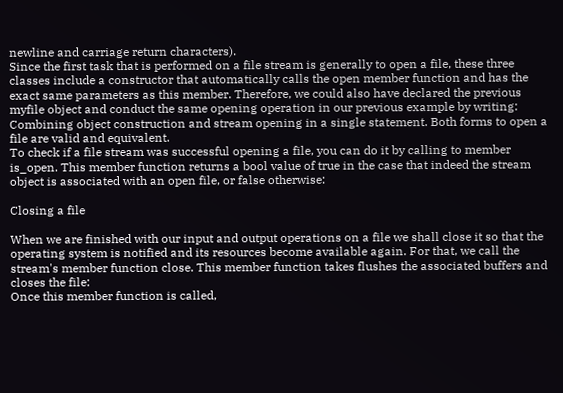newline and carriage return characters).
Since the first task that is performed on a file stream is generally to open a file, these three classes include a constructor that automatically calls the open member function and has the exact same parameters as this member. Therefore, we could also have declared the previous myfile object and conduct the same opening operation in our previous example by writing:
Combining object construction and stream opening in a single statement. Both forms to open a file are valid and equivalent.
To check if a file stream was successful opening a file, you can do it by calling to member is_open. This member function returns a bool value of true in the case that indeed the stream object is associated with an open file, or false otherwise:

Closing a file

When we are finished with our input and output operations on a file we shall close it so that the operating system is notified and its resources become available again. For that, we call the stream's member function close. This member function takes flushes the associated buffers and closes the file:
Once this member function is called,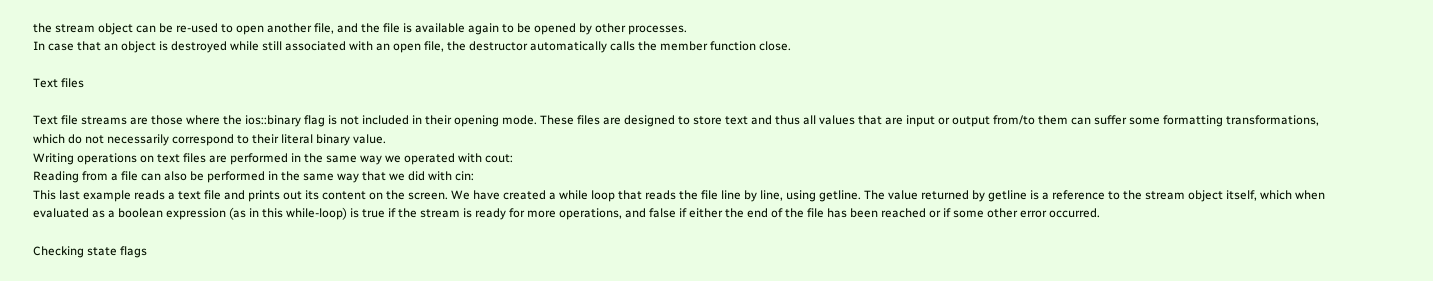the stream object can be re-used to open another file, and the file is available again to be opened by other processes.
In case that an object is destroyed while still associated with an open file, the destructor automatically calls the member function close.

Text files

Text file streams are those where the ios::binary flag is not included in their opening mode. These files are designed to store text and thus all values that are input or output from/to them can suffer some formatting transformations, which do not necessarily correspond to their literal binary value.
Writing operations on text files are performed in the same way we operated with cout:
Reading from a file can also be performed in the same way that we did with cin:
This last example reads a text file and prints out its content on the screen. We have created a while loop that reads the file line by line, using getline. The value returned by getline is a reference to the stream object itself, which when evaluated as a boolean expression (as in this while-loop) is true if the stream is ready for more operations, and false if either the end of the file has been reached or if some other error occurred.

Checking state flags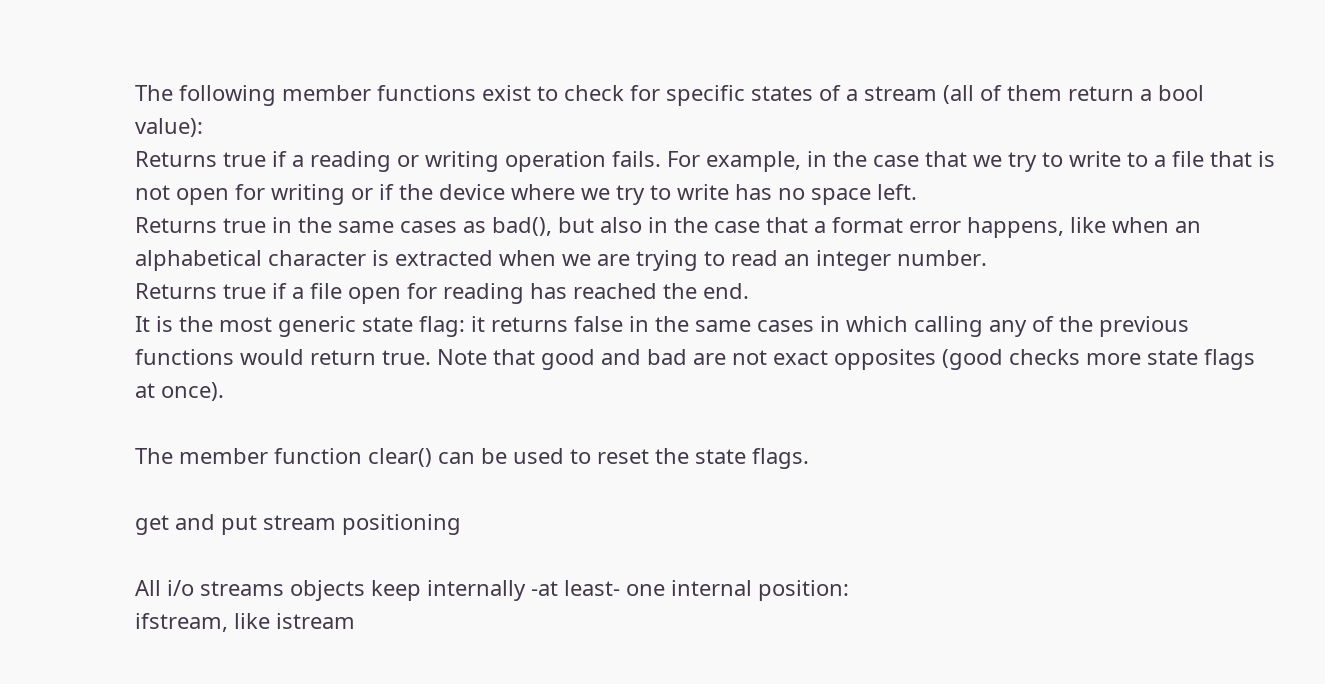The following member functions exist to check for specific states of a stream (all of them return a bool value):
Returns true if a reading or writing operation fails. For example, in the case that we try to write to a file that is not open for writing or if the device where we try to write has no space left.
Returns true in the same cases as bad(), but also in the case that a format error happens, like when an alphabetical character is extracted when we are trying to read an integer number.
Returns true if a file open for reading has reached the end.
It is the most generic state flag: it returns false in the same cases in which calling any of the previous functions would return true. Note that good and bad are not exact opposites (good checks more state flags at once).

The member function clear() can be used to reset the state flags.

get and put stream positioning

All i/o streams objects keep internally -at least- one internal position:
ifstream, like istream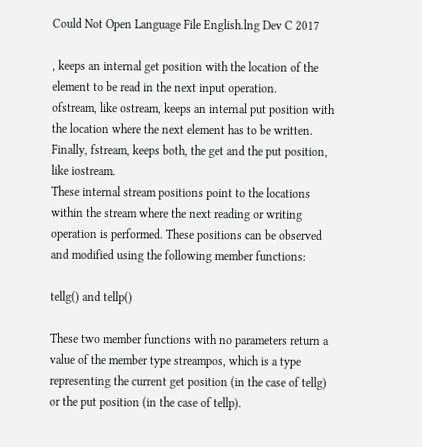Could Not Open Language File English.lng Dev C 2017

, keeps an internal get position with the location of the element to be read in the next input operation.
ofstream, like ostream, keeps an internal put position with the location where the next element has to be written.
Finally, fstream, keeps both, the get and the put position, like iostream.
These internal stream positions point to the locations within the stream where the next reading or writing operation is performed. These positions can be observed and modified using the following member functions:

tellg() and tellp()

These two member functions with no parameters return a value of the member type streampos, which is a type representing the current get position (in the case of tellg) or the put position (in the case of tellp).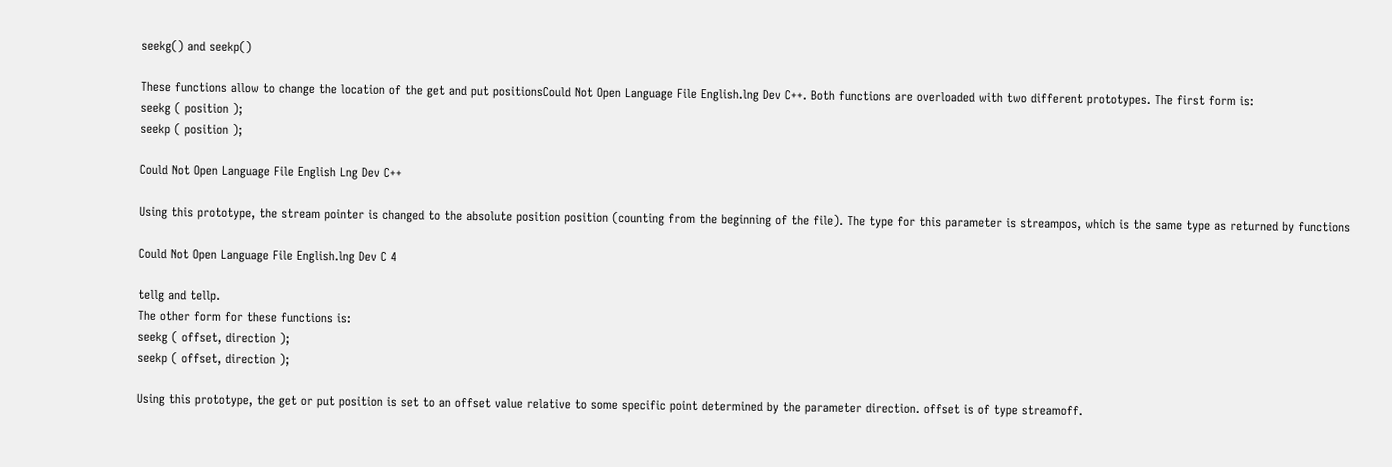seekg() and seekp()

These functions allow to change the location of the get and put positionsCould Not Open Language File English.lng Dev C++. Both functions are overloaded with two different prototypes. The first form is:
seekg ( position );
seekp ( position );

Could Not Open Language File English Lng Dev C++

Using this prototype, the stream pointer is changed to the absolute position position (counting from the beginning of the file). The type for this parameter is streampos, which is the same type as returned by functions

Could Not Open Language File English.lng Dev C 4

tellg and tellp.
The other form for these functions is:
seekg ( offset, direction );
seekp ( offset, direction );

Using this prototype, the get or put position is set to an offset value relative to some specific point determined by the parameter direction. offset is of type streamoff.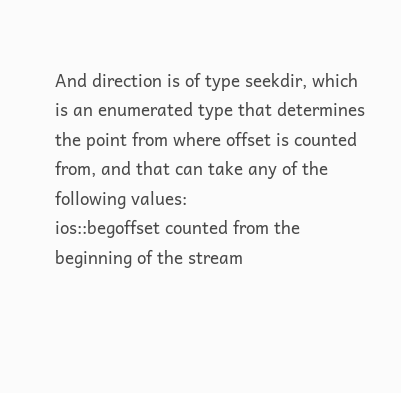And direction is of type seekdir, which is an enumerated type that determines the point from where offset is counted from, and that can take any of the following values:
ios::begoffset counted from the beginning of the stream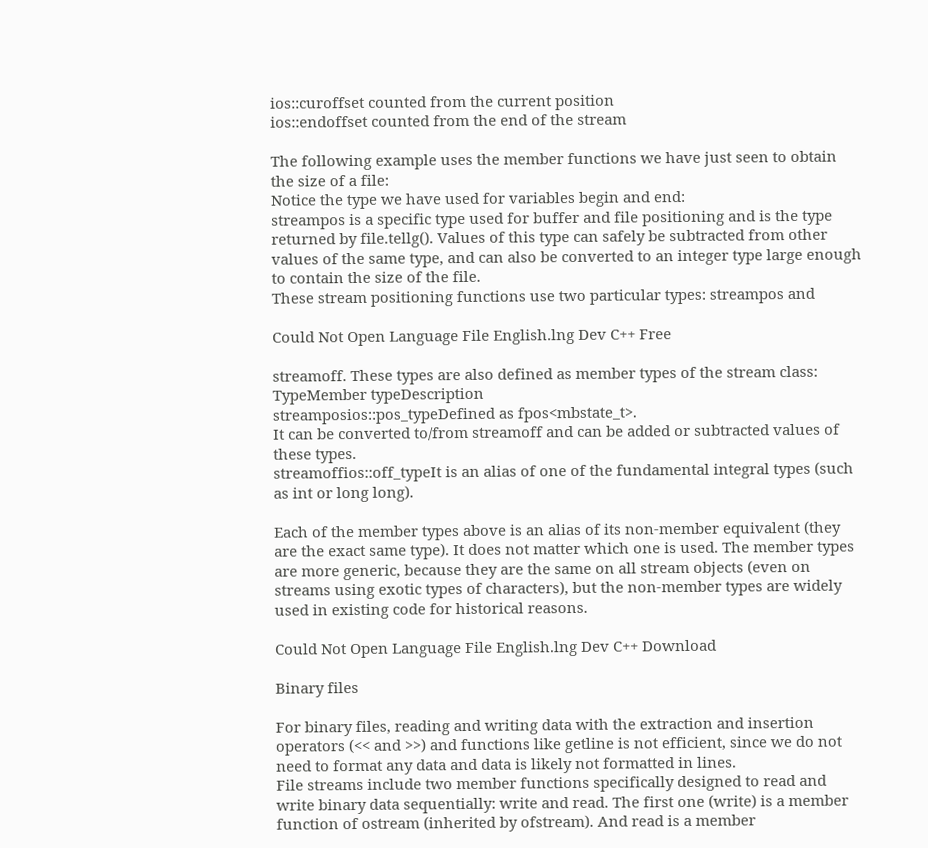ios::curoffset counted from the current position
ios::endoffset counted from the end of the stream

The following example uses the member functions we have just seen to obtain the size of a file:
Notice the type we have used for variables begin and end:
streampos is a specific type used for buffer and file positioning and is the type returned by file.tellg(). Values of this type can safely be subtracted from other values of the same type, and can also be converted to an integer type large enough to contain the size of the file.
These stream positioning functions use two particular types: streampos and

Could Not Open Language File English.lng Dev C++ Free

streamoff. These types are also defined as member types of the stream class:
TypeMember typeDescription
streamposios::pos_typeDefined as fpos<mbstate_t>.
It can be converted to/from streamoff and can be added or subtracted values of these types.
streamoffios::off_typeIt is an alias of one of the fundamental integral types (such as int or long long).

Each of the member types above is an alias of its non-member equivalent (they are the exact same type). It does not matter which one is used. The member types are more generic, because they are the same on all stream objects (even on streams using exotic types of characters), but the non-member types are widely used in existing code for historical reasons.

Could Not Open Language File English.lng Dev C++ Download

Binary files

For binary files, reading and writing data with the extraction and insertion operators (<< and >>) and functions like getline is not efficient, since we do not need to format any data and data is likely not formatted in lines.
File streams include two member functions specifically designed to read and write binary data sequentially: write and read. The first one (write) is a member function of ostream (inherited by ofstream). And read is a member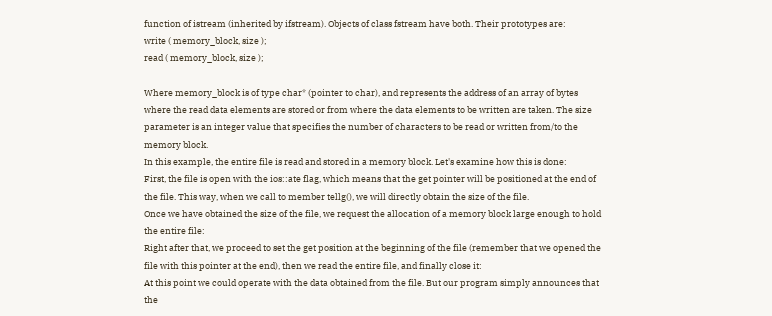function of istream (inherited by ifstream). Objects of class fstream have both. Their prototypes are:
write ( memory_block, size );
read ( memory_block, size );

Where memory_block is of type char* (pointer to char), and represents the address of an array of bytes where the read data elements are stored or from where the data elements to be written are taken. The size parameter is an integer value that specifies the number of characters to be read or written from/to the memory block.
In this example, the entire file is read and stored in a memory block. Let's examine how this is done:
First, the file is open with the ios::ate flag, which means that the get pointer will be positioned at the end of the file. This way, when we call to member tellg(), we will directly obtain the size of the file.
Once we have obtained the size of the file, we request the allocation of a memory block large enough to hold the entire file:
Right after that, we proceed to set the get position at the beginning of the file (remember that we opened the file with this pointer at the end), then we read the entire file, and finally close it:
At this point we could operate with the data obtained from the file. But our program simply announces that the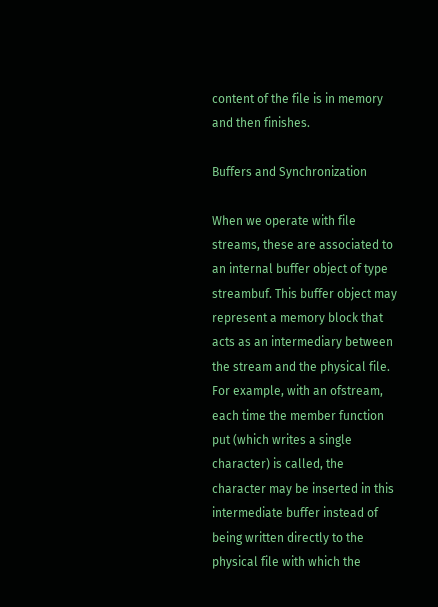content of the file is in memory and then finishes.

Buffers and Synchronization

When we operate with file streams, these are associated to an internal buffer object of type streambuf. This buffer object may represent a memory block that acts as an intermediary between the stream and the physical file. For example, with an ofstream, each time the member function put (which writes a single character) is called, the character may be inserted in this intermediate buffer instead of being written directly to the physical file with which the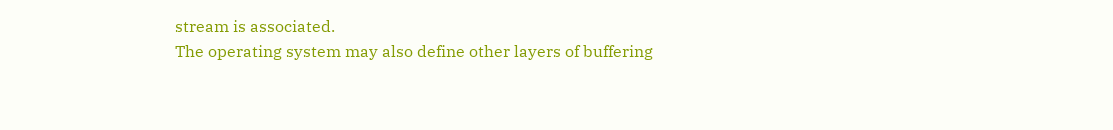stream is associated.
The operating system may also define other layers of buffering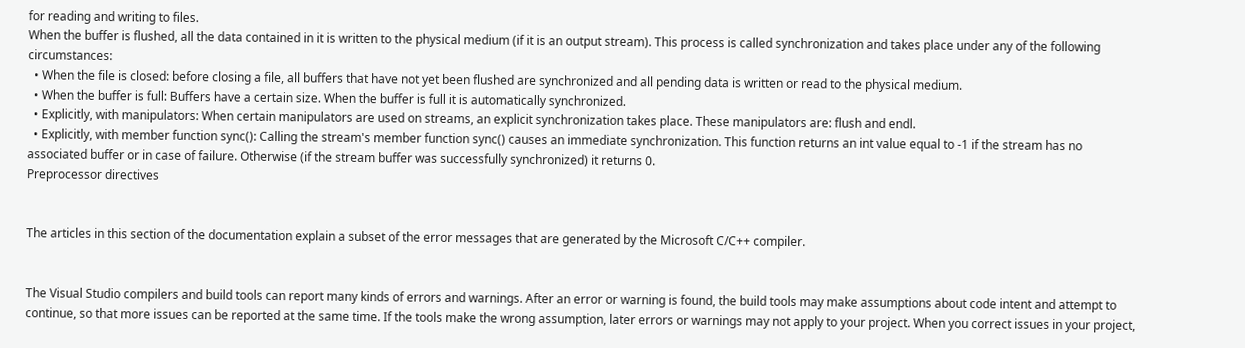for reading and writing to files.
When the buffer is flushed, all the data contained in it is written to the physical medium (if it is an output stream). This process is called synchronization and takes place under any of the following circumstances:
  • When the file is closed: before closing a file, all buffers that have not yet been flushed are synchronized and all pending data is written or read to the physical medium.
  • When the buffer is full: Buffers have a certain size. When the buffer is full it is automatically synchronized.
  • Explicitly, with manipulators: When certain manipulators are used on streams, an explicit synchronization takes place. These manipulators are: flush and endl.
  • Explicitly, with member function sync(): Calling the stream's member function sync() causes an immediate synchronization. This function returns an int value equal to -1 if the stream has no associated buffer or in case of failure. Otherwise (if the stream buffer was successfully synchronized) it returns 0.
Preprocessor directives


The articles in this section of the documentation explain a subset of the error messages that are generated by the Microsoft C/C++ compiler.


The Visual Studio compilers and build tools can report many kinds of errors and warnings. After an error or warning is found, the build tools may make assumptions about code intent and attempt to continue, so that more issues can be reported at the same time. If the tools make the wrong assumption, later errors or warnings may not apply to your project. When you correct issues in your project,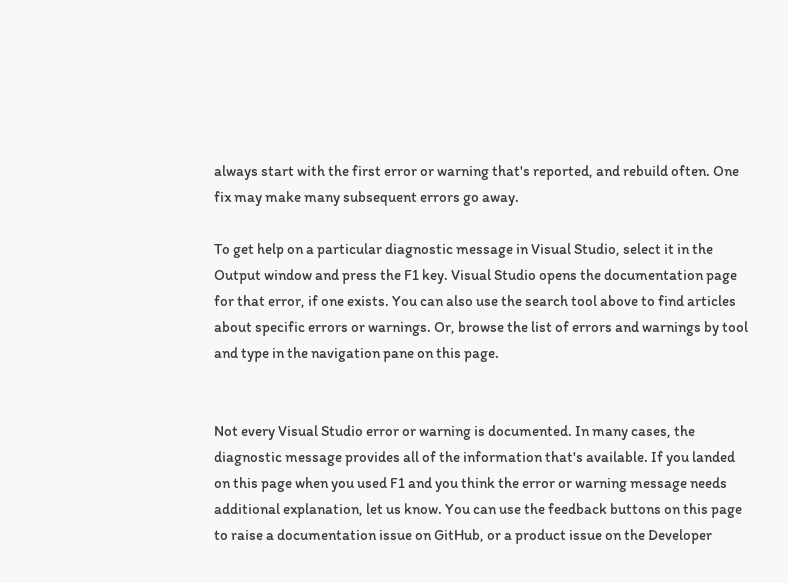always start with the first error or warning that's reported, and rebuild often. One fix may make many subsequent errors go away.

To get help on a particular diagnostic message in Visual Studio, select it in the Output window and press the F1 key. Visual Studio opens the documentation page for that error, if one exists. You can also use the search tool above to find articles about specific errors or warnings. Or, browse the list of errors and warnings by tool and type in the navigation pane on this page.


Not every Visual Studio error or warning is documented. In many cases, the diagnostic message provides all of the information that's available. If you landed on this page when you used F1 and you think the error or warning message needs additional explanation, let us know. You can use the feedback buttons on this page to raise a documentation issue on GitHub, or a product issue on the Developer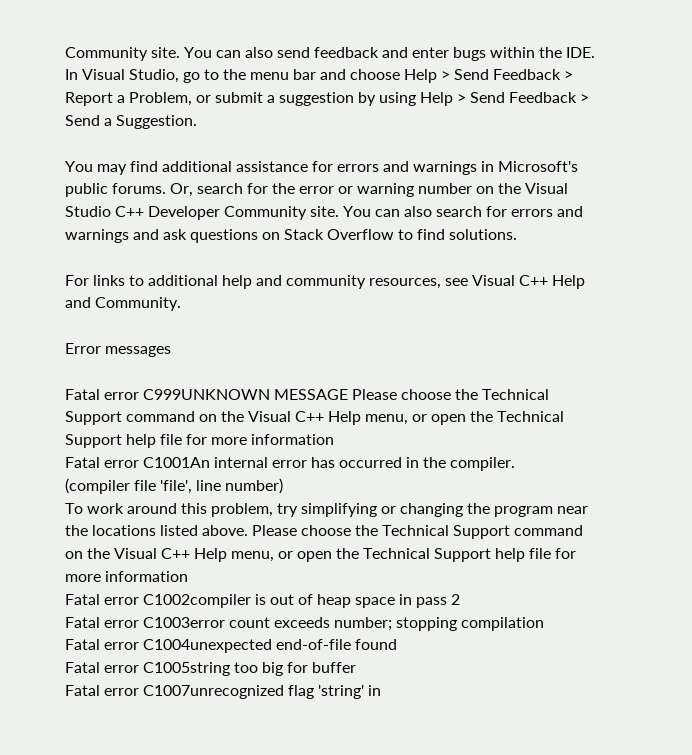Community site. You can also send feedback and enter bugs within the IDE. In Visual Studio, go to the menu bar and choose Help > Send Feedback > Report a Problem, or submit a suggestion by using Help > Send Feedback > Send a Suggestion.

You may find additional assistance for errors and warnings in Microsoft's public forums. Or, search for the error or warning number on the Visual Studio C++ Developer Community site. You can also search for errors and warnings and ask questions on Stack Overflow to find solutions.

For links to additional help and community resources, see Visual C++ Help and Community.

Error messages

Fatal error C999UNKNOWN MESSAGE Please choose the Technical Support command on the Visual C++ Help menu, or open the Technical Support help file for more information
Fatal error C1001An internal error has occurred in the compiler.
(compiler file 'file', line number)
To work around this problem, try simplifying or changing the program near the locations listed above. Please choose the Technical Support command on the Visual C++ Help menu, or open the Technical Support help file for more information
Fatal error C1002compiler is out of heap space in pass 2
Fatal error C1003error count exceeds number; stopping compilation
Fatal error C1004unexpected end-of-file found
Fatal error C1005string too big for buffer
Fatal error C1007unrecognized flag 'string' in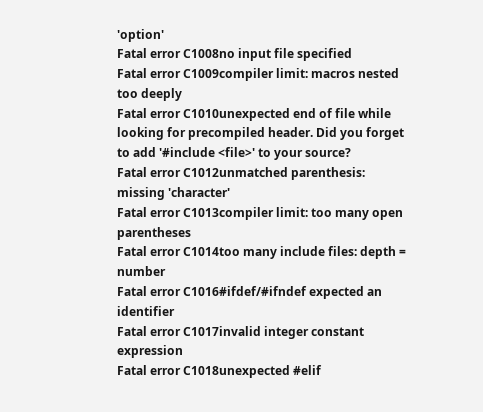'option'
Fatal error C1008no input file specified
Fatal error C1009compiler limit: macros nested too deeply
Fatal error C1010unexpected end of file while looking for precompiled header. Did you forget to add '#include <file>' to your source?
Fatal error C1012unmatched parenthesis: missing 'character'
Fatal error C1013compiler limit: too many open parentheses
Fatal error C1014too many include files: depth = number
Fatal error C1016#ifdef/#ifndef expected an identifier
Fatal error C1017invalid integer constant expression
Fatal error C1018unexpected #elif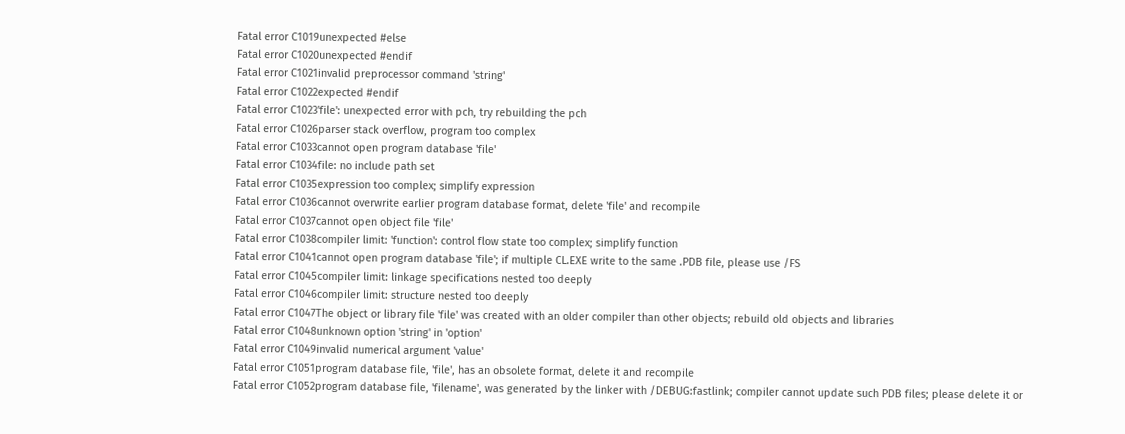Fatal error C1019unexpected #else
Fatal error C1020unexpected #endif
Fatal error C1021invalid preprocessor command 'string'
Fatal error C1022expected #endif
Fatal error C1023'file': unexpected error with pch, try rebuilding the pch
Fatal error C1026parser stack overflow, program too complex
Fatal error C1033cannot open program database 'file'
Fatal error C1034file: no include path set
Fatal error C1035expression too complex; simplify expression
Fatal error C1036cannot overwrite earlier program database format, delete 'file' and recompile
Fatal error C1037cannot open object file 'file'
Fatal error C1038compiler limit: 'function': control flow state too complex; simplify function
Fatal error C1041cannot open program database 'file'; if multiple CL.EXE write to the same .PDB file, please use /FS
Fatal error C1045compiler limit: linkage specifications nested too deeply
Fatal error C1046compiler limit: structure nested too deeply
Fatal error C1047The object or library file 'file' was created with an older compiler than other objects; rebuild old objects and libraries
Fatal error C1048unknown option 'string' in 'option'
Fatal error C1049invalid numerical argument 'value'
Fatal error C1051program database file, 'file', has an obsolete format, delete it and recompile
Fatal error C1052program database file, 'filename', was generated by the linker with /DEBUG:fastlink; compiler cannot update such PDB files; please delete it or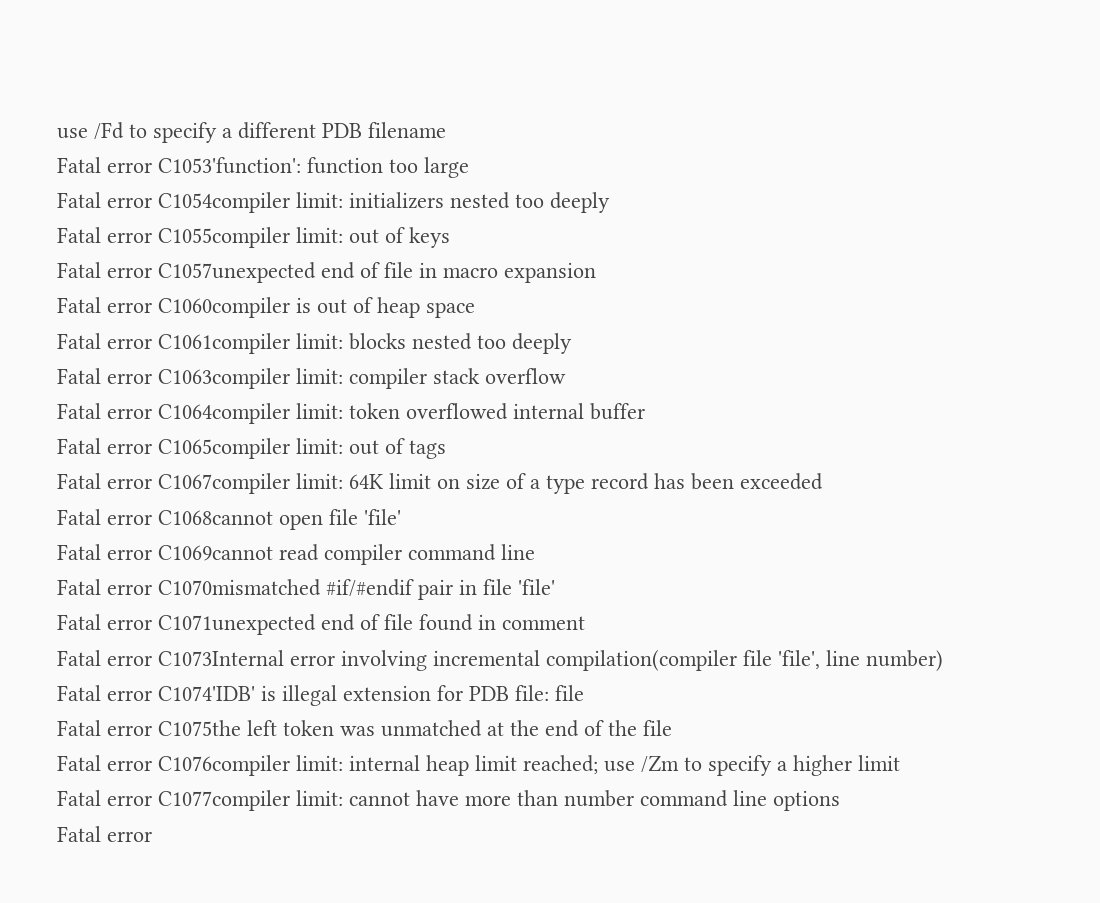use /Fd to specify a different PDB filename
Fatal error C1053'function': function too large
Fatal error C1054compiler limit: initializers nested too deeply
Fatal error C1055compiler limit: out of keys
Fatal error C1057unexpected end of file in macro expansion
Fatal error C1060compiler is out of heap space
Fatal error C1061compiler limit: blocks nested too deeply
Fatal error C1063compiler limit: compiler stack overflow
Fatal error C1064compiler limit: token overflowed internal buffer
Fatal error C1065compiler limit: out of tags
Fatal error C1067compiler limit: 64K limit on size of a type record has been exceeded
Fatal error C1068cannot open file 'file'
Fatal error C1069cannot read compiler command line
Fatal error C1070mismatched #if/#endif pair in file 'file'
Fatal error C1071unexpected end of file found in comment
Fatal error C1073Internal error involving incremental compilation(compiler file 'file', line number)
Fatal error C1074'IDB' is illegal extension for PDB file: file
Fatal error C1075the left token was unmatched at the end of the file
Fatal error C1076compiler limit: internal heap limit reached; use /Zm to specify a higher limit
Fatal error C1077compiler limit: cannot have more than number command line options
Fatal error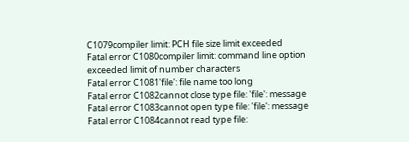C1079compiler limit: PCH file size limit exceeded
Fatal error C1080compiler limit: command line option exceeded limit of number characters
Fatal error C1081'file': file name too long
Fatal error C1082cannot close type file: 'file': message
Fatal error C1083cannot open type file: 'file': message
Fatal error C1084cannot read type file: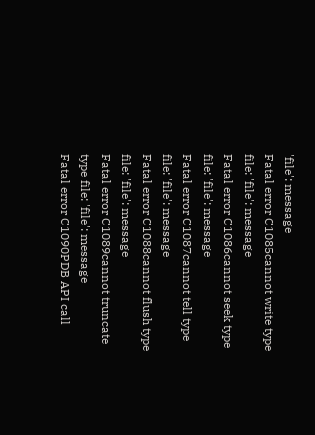'file': message
Fatal error C1085cannot write type file: 'file': message
Fatal error C1086cannot seek type file: 'file': message
Fatal error C1087cannot tell type file: 'file': message
Fatal error C1088cannot flush type file: 'file': message
Fatal error C1089cannot truncate type file: 'file': message
Fatal error C1090PDB API call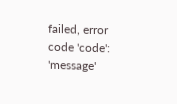failed, error code 'code': 'message'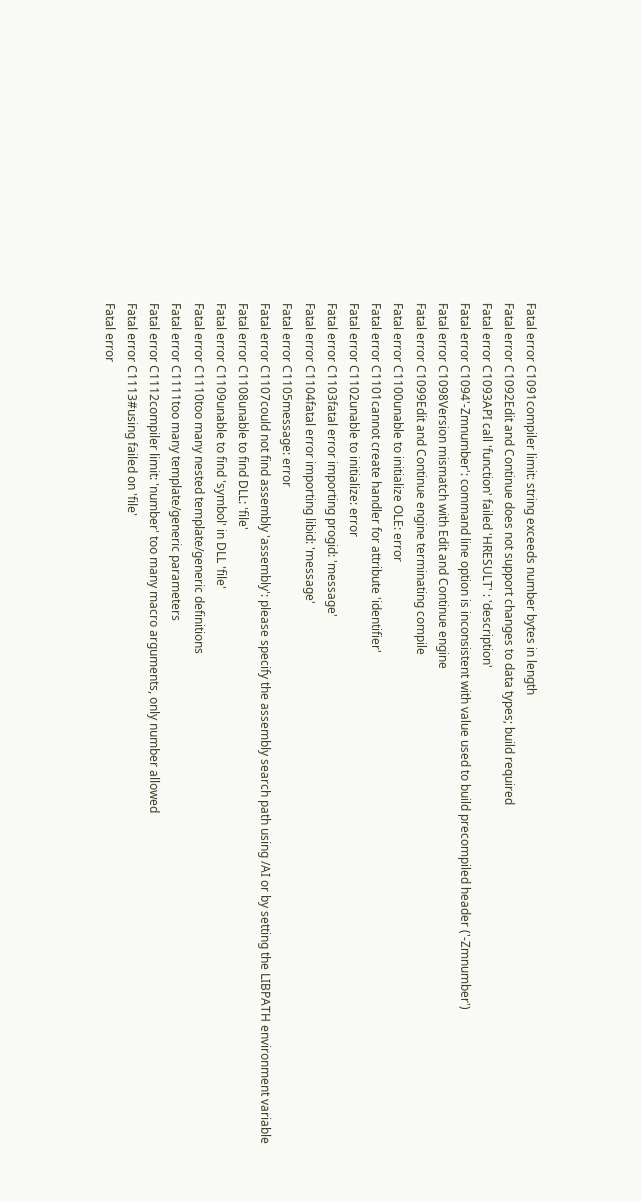Fatal error C1091compiler limit: string exceeds number bytes in length
Fatal error C1092Edit and Continue does not support changes to data types; build required
Fatal error C1093API call 'function' failed 'HRESULT' : 'description'
Fatal error C1094'-Zmnumber': command line option is inconsistent with value used to build precompiled header ('-Zmnumber')
Fatal error C1098Version mismatch with Edit and Continue engine
Fatal error C1099Edit and Continue engine terminating compile
Fatal error C1100unable to initialize OLE: error
Fatal error C1101cannot create handler for attribute 'identifier'
Fatal error C1102unable to initialize: error
Fatal error C1103fatal error importing progid: 'message'
Fatal error C1104fatal error importing libid: 'message'
Fatal error C1105message: error
Fatal error C1107could not find assembly 'assembly': please specify the assembly search path using /AI or by setting the LIBPATH environment variable
Fatal error C1108unable to find DLL: 'file'
Fatal error C1109unable to find 'symbol' in DLL 'file'
Fatal error C1110too many nested template/generic definitions
Fatal error C1111too many template/generic parameters
Fatal error C1112compiler limit: 'number' too many macro arguments, only number allowed
Fatal error C1113#using failed on 'file'
Fatal error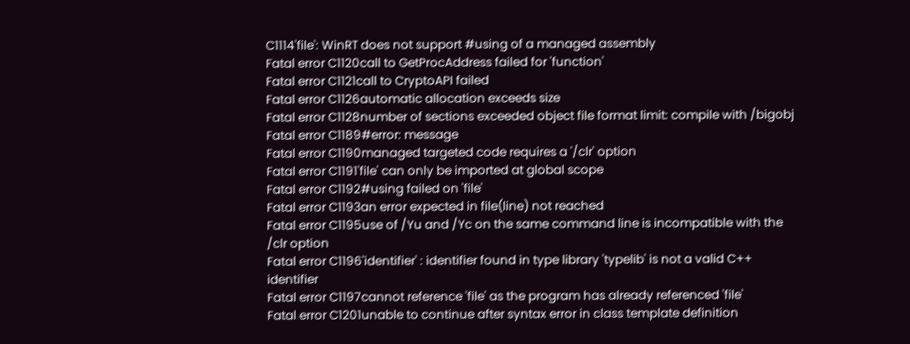C1114'file': WinRT does not support #using of a managed assembly
Fatal error C1120call to GetProcAddress failed for 'function'
Fatal error C1121call to CryptoAPI failed
Fatal error C1126automatic allocation exceeds size
Fatal error C1128number of sections exceeded object file format limit: compile with /bigobj
Fatal error C1189#error: message
Fatal error C1190managed targeted code requires a '/clr' option
Fatal error C1191'file' can only be imported at global scope
Fatal error C1192#using failed on 'file'
Fatal error C1193an error expected in file(line) not reached
Fatal error C1195use of /Yu and /Yc on the same command line is incompatible with the /clr option
Fatal error C1196'identifier' : identifier found in type library 'typelib' is not a valid C++ identifier
Fatal error C1197cannot reference 'file' as the program has already referenced 'file'
Fatal error C1201unable to continue after syntax error in class template definition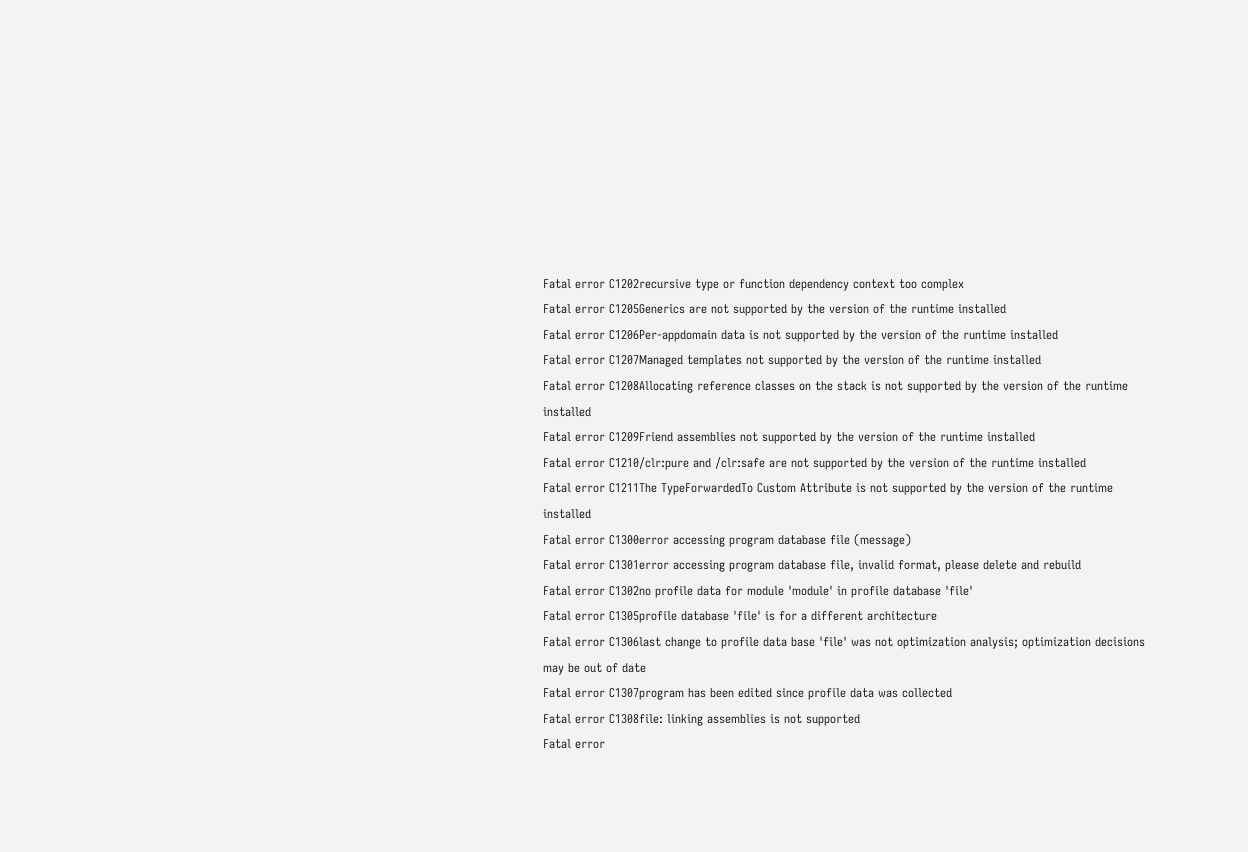Fatal error C1202recursive type or function dependency context too complex
Fatal error C1205Generics are not supported by the version of the runtime installed
Fatal error C1206Per-appdomain data is not supported by the version of the runtime installed
Fatal error C1207Managed templates not supported by the version of the runtime installed
Fatal error C1208Allocating reference classes on the stack is not supported by the version of the runtime installed
Fatal error C1209Friend assemblies not supported by the version of the runtime installed
Fatal error C1210/clr:pure and /clr:safe are not supported by the version of the runtime installed
Fatal error C1211The TypeForwardedTo Custom Attribute is not supported by the version of the runtime installed
Fatal error C1300error accessing program database file (message)
Fatal error C1301error accessing program database file, invalid format, please delete and rebuild
Fatal error C1302no profile data for module 'module' in profile database 'file'
Fatal error C1305profile database 'file' is for a different architecture
Fatal error C1306last change to profile data base 'file' was not optimization analysis; optimization decisions may be out of date
Fatal error C1307program has been edited since profile data was collected
Fatal error C1308file: linking assemblies is not supported
Fatal error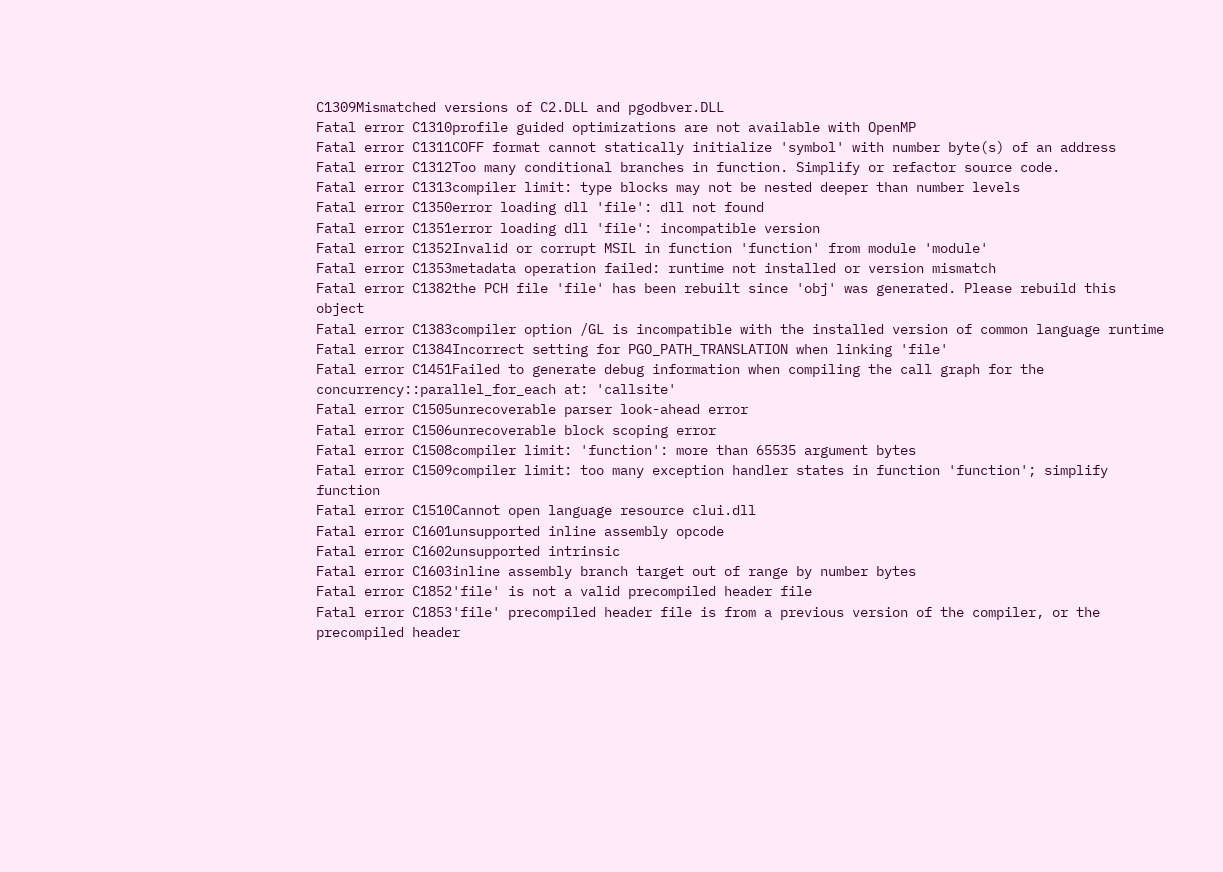C1309Mismatched versions of C2.DLL and pgodbver.DLL
Fatal error C1310profile guided optimizations are not available with OpenMP
Fatal error C1311COFF format cannot statically initialize 'symbol' with number byte(s) of an address
Fatal error C1312Too many conditional branches in function. Simplify or refactor source code.
Fatal error C1313compiler limit: type blocks may not be nested deeper than number levels
Fatal error C1350error loading dll 'file': dll not found
Fatal error C1351error loading dll 'file': incompatible version
Fatal error C1352Invalid or corrupt MSIL in function 'function' from module 'module'
Fatal error C1353metadata operation failed: runtime not installed or version mismatch
Fatal error C1382the PCH file 'file' has been rebuilt since 'obj' was generated. Please rebuild this object
Fatal error C1383compiler option /GL is incompatible with the installed version of common language runtime
Fatal error C1384Incorrect setting for PGO_PATH_TRANSLATION when linking 'file'
Fatal error C1451Failed to generate debug information when compiling the call graph for the concurrency::parallel_for_each at: 'callsite'
Fatal error C1505unrecoverable parser look-ahead error
Fatal error C1506unrecoverable block scoping error
Fatal error C1508compiler limit: 'function': more than 65535 argument bytes
Fatal error C1509compiler limit: too many exception handler states in function 'function'; simplify function
Fatal error C1510Cannot open language resource clui.dll
Fatal error C1601unsupported inline assembly opcode
Fatal error C1602unsupported intrinsic
Fatal error C1603inline assembly branch target out of range by number bytes
Fatal error C1852'file' is not a valid precompiled header file
Fatal error C1853'file' precompiled header file is from a previous version of the compiler, or the precompiled header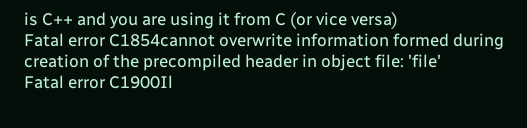is C++ and you are using it from C (or vice versa)
Fatal error C1854cannot overwrite information formed during creation of the precompiled header in object file: 'file'
Fatal error C1900Il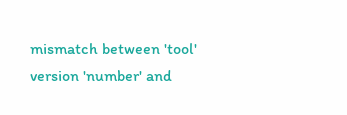mismatch between 'tool' version 'number' and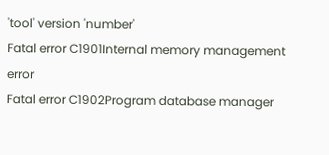'tool' version 'number'
Fatal error C1901Internal memory management error
Fatal error C1902Program database manager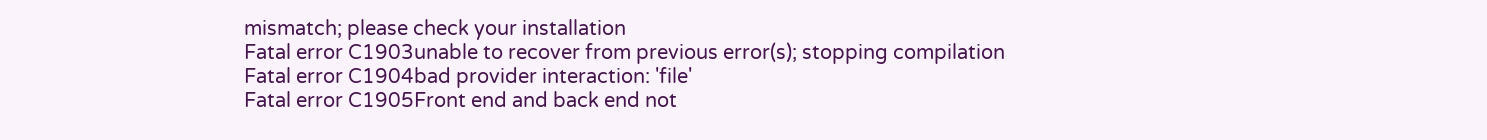mismatch; please check your installation
Fatal error C1903unable to recover from previous error(s); stopping compilation
Fatal error C1904bad provider interaction: 'file'
Fatal error C1905Front end and back end not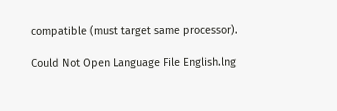compatible (must target same processor).

Could Not Open Language File English.lng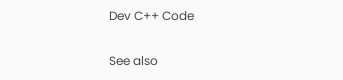Dev C++ Code

See also